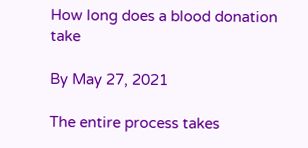How long does a blood donation take

By May 27, 2021

The entire process takes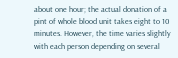about one hour; the actual donation of a pint of whole blood unit takes eight to 10 minutes. However, the time varies slightly with each person depending on several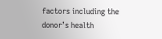factors including the donor’s health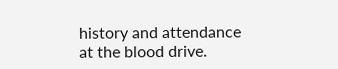history and attendance at the blood drive.